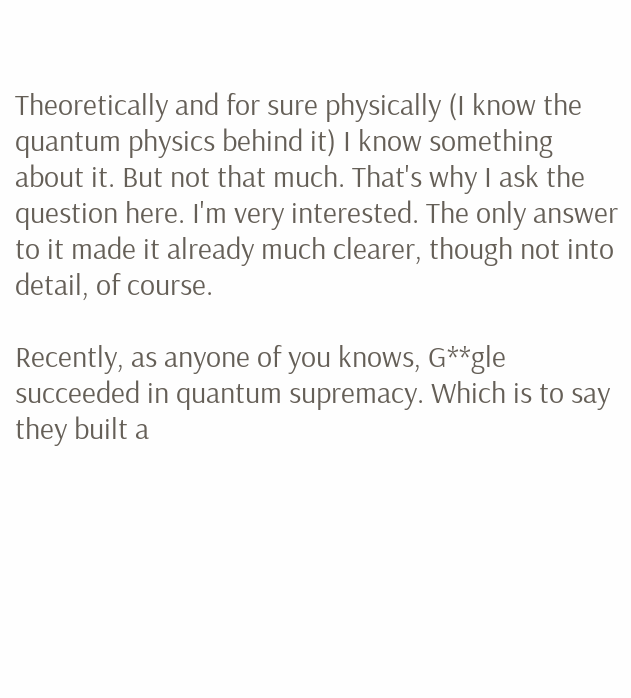Theoretically and for sure physically (I know the quantum physics behind it) I know something about it. But not that much. That's why I ask the question here. I'm very interested. The only answer to it made it already much clearer, though not into detail, of course.

Recently, as anyone of you knows, G**gle succeeded in quantum supremacy. Which is to say they built a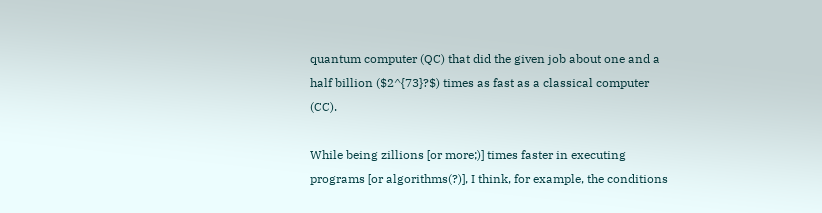quantum computer (QC) that did the given job about one and a half billion ($2^{73}?$) times as fast as a classical computer (CC).

While being zillions [or more;)] times faster in executing programs [or algorithms(?)], I think, for example, the conditions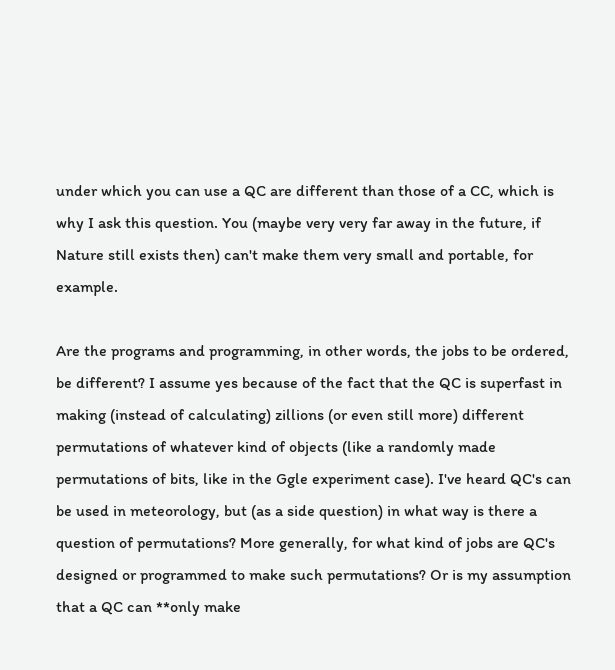under which you can use a QC are different than those of a CC, which is why I ask this question. You (maybe very very far away in the future, if Nature still exists then) can't make them very small and portable, for example.

Are the programs and programming, in other words, the jobs to be ordered, be different? I assume yes because of the fact that the QC is superfast in making (instead of calculating) zillions (or even still more) different permutations of whatever kind of objects (like a randomly made permutations of bits, like in the Ggle experiment case). I've heard QC's can be used in meteorology, but (as a side question) in what way is there a question of permutations? More generally, for what kind of jobs are QC's designed or programmed to make such permutations? Or is my assumption that a QC can **only make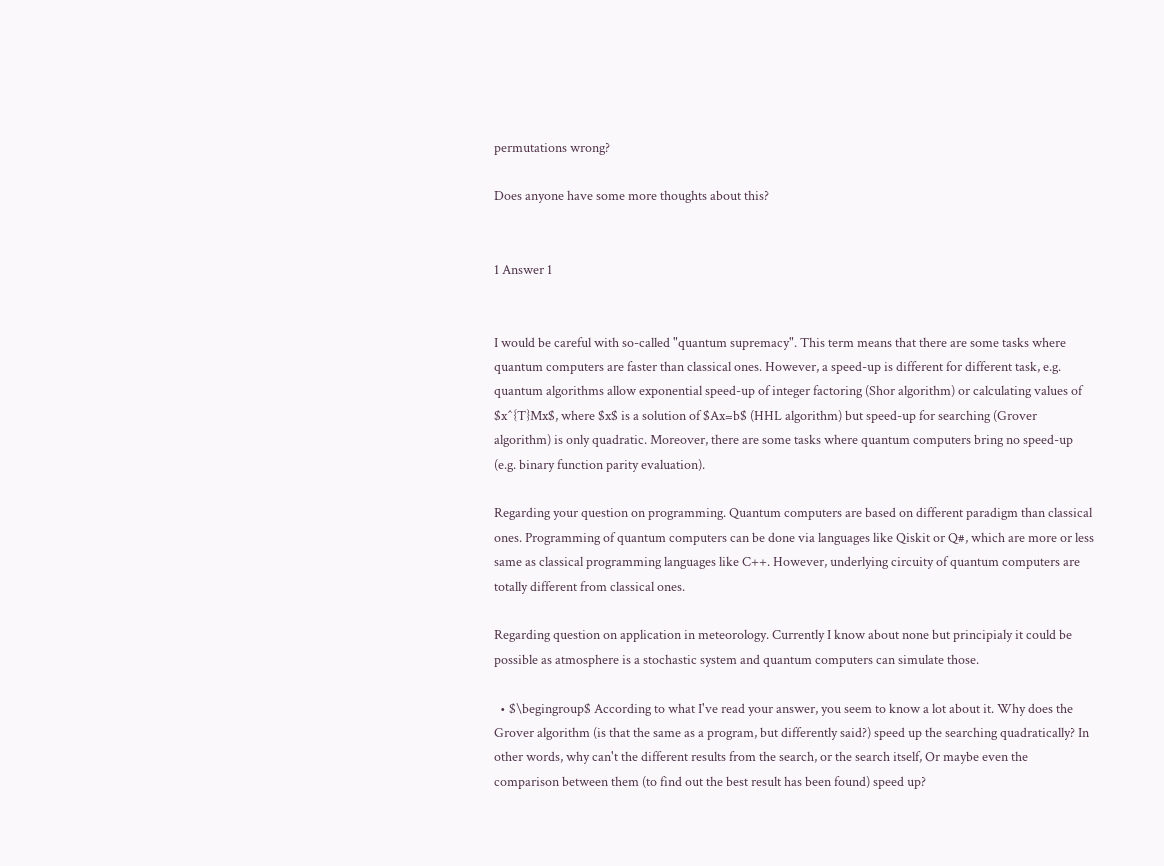permutations wrong?

Does anyone have some more thoughts about this?


1 Answer 1


I would be careful with so-called "quantum supremacy". This term means that there are some tasks where quantum computers are faster than classical ones. However, a speed-up is different for different task, e.g. quantum algorithms allow exponential speed-up of integer factoring (Shor algorithm) or calculating values of $x^{T}Mx$, where $x$ is a solution of $Ax=b$ (HHL algorithm) but speed-up for searching (Grover algorithm) is only quadratic. Moreover, there are some tasks where quantum computers bring no speed-up (e.g. binary function parity evaluation).

Regarding your question on programming. Quantum computers are based on different paradigm than classical ones. Programming of quantum computers can be done via languages like Qiskit or Q#, which are more or less same as classical programming languages like C++. However, underlying circuity of quantum computers are totally different from classical ones.

Regarding question on application in meteorology. Currently I know about none but principialy it could be possible as atmosphere is a stochastic system and quantum computers can simulate those.

  • $\begingroup$ According to what I've read your answer, you seem to know a lot about it. Why does the Grover algorithm (is that the same as a program, but differently said?) speed up the searching quadratically? In other words, why can't the different results from the search, or the search itself, Or maybe even the comparison between them (to find out the best result has been found) speed up?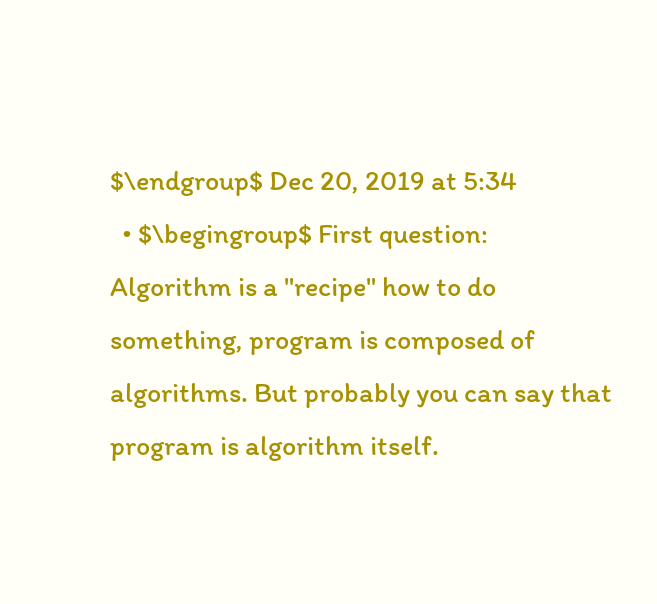$\endgroup$ Dec 20, 2019 at 5:34
  • $\begingroup$ First question: Algorithm is a "recipe" how to do something, program is composed of algorithms. But probably you can say that program is algorithm itself.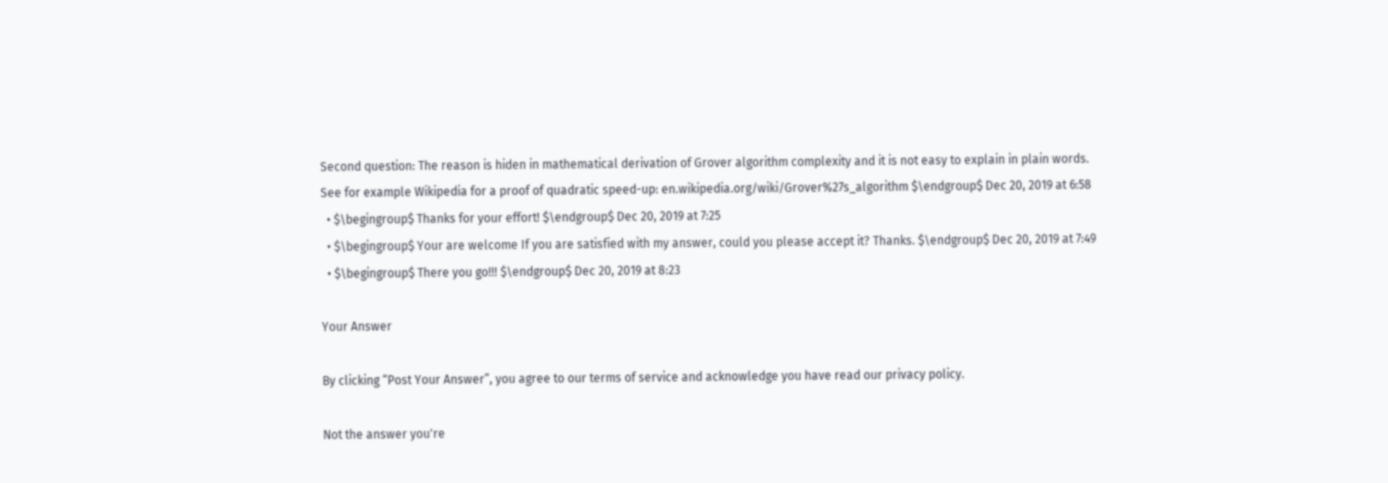Second question: The reason is hiden in mathematical derivation of Grover algorithm complexity and it is not easy to explain in plain words. See for example Wikipedia for a proof of quadratic speed-up: en.wikipedia.org/wiki/Grover%27s_algorithm $\endgroup$ Dec 20, 2019 at 6:58
  • $\begingroup$ Thanks for your effort! $\endgroup$ Dec 20, 2019 at 7:25
  • $\begingroup$ Your are welcome If you are satisfied with my answer, could you please accept it? Thanks. $\endgroup$ Dec 20, 2019 at 7:49
  • $\begingroup$ There you go!!! $\endgroup$ Dec 20, 2019 at 8:23

Your Answer

By clicking “Post Your Answer”, you agree to our terms of service and acknowledge you have read our privacy policy.

Not the answer you're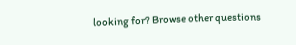looking for? Browse other questions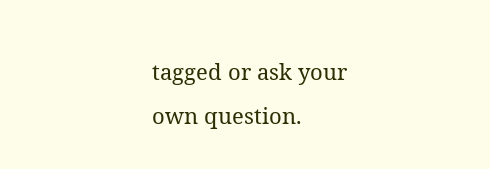tagged or ask your own question.